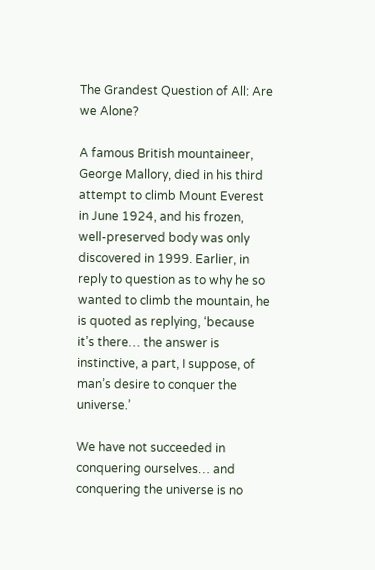The Grandest Question of All: Are we Alone?

A famous British mountaineer, George Mallory, died in his third attempt to climb Mount Everest in June 1924, and his frozen, well-preserved body was only discovered in 1999. Earlier, in reply to question as to why he so wanted to climb the mountain, he is quoted as replying, ‘because it’s there… the answer is instinctive, a part, I suppose, of man’s desire to conquer the universe.’

We have not succeeded in conquering ourselves… and conquering the universe is no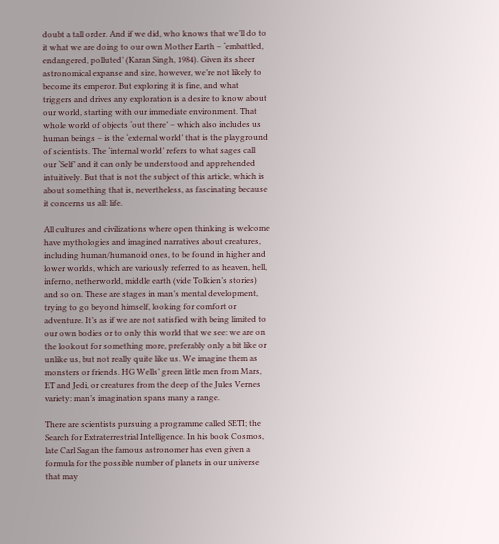doubt a tall order. And if we did, who knows that we’ll do to it what we are doing to our own Mother Earth – ‘embattled, endangered, polluted’ (Karan Singh, 1984). Given its sheer astronomical expanse and size, however, we’re not likely to become its emperor. But exploring it is fine, and what triggers and drives any exploration is a desire to know about our world, starting with our immediate environment. That whole world of objects ‘out there’ – which also includes us human beings – is the ‘external world’ that is the playground of scientists. The ‘internal world’ refers to what sages call our ‘Self’ and it can only be understood and apprehended intuitively. But that is not the subject of this article, which is about something that is, nevertheless, as fascinating because it concerns us all: life.

All cultures and civilizations where open thinking is welcome have mythologies and imagined narratives about creatures, including human/humanoid ones, to be found in higher and lower worlds, which are variously referred to as heaven, hell, inferno, netherworld, middle earth (vide Tolkien’s stories) and so on. These are stages in man’s mental development, trying to go beyond himself, looking for comfort or adventure. It’s as if we are not satisfied with being limited to our own bodies or to only this world that we see: we are on the lookout for something more, preferably only a bit like or unlike us, but not really quite like us. We imagine them as monsters or friends. HG Wells’ green little men from Mars, ET and Jedi, or creatures from the deep of the Jules Vernes variety: man’s imagination spans many a range.

There are scientists pursuing a programme called SETI; the Search for Extraterrestrial Intelligence. In his book Cosmos, late Carl Sagan the famous astronomer has even given a formula for the possible number of planets in our universe that may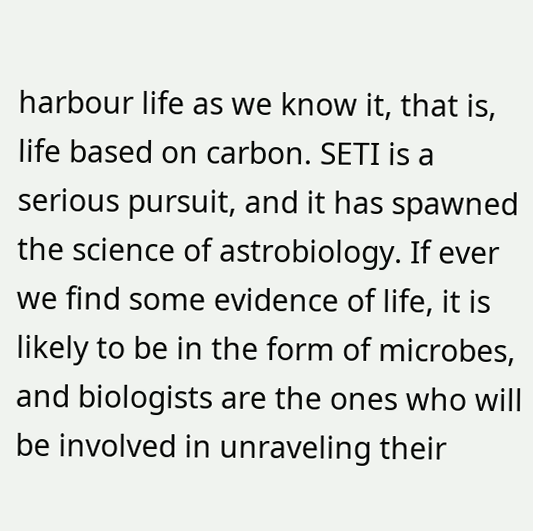harbour life as we know it, that is, life based on carbon. SETI is a serious pursuit, and it has spawned the science of astrobiology. If ever we find some evidence of life, it is likely to be in the form of microbes, and biologists are the ones who will be involved in unraveling their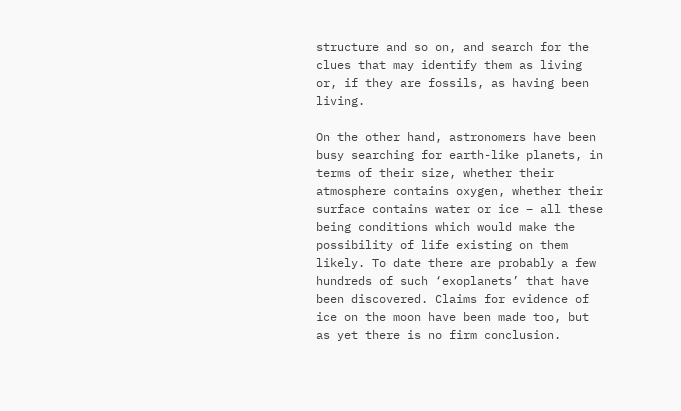structure and so on, and search for the clues that may identify them as living or, if they are fossils, as having been living.

On the other hand, astronomers have been busy searching for earth-like planets, in terms of their size, whether their atmosphere contains oxygen, whether their surface contains water or ice – all these being conditions which would make the possibility of life existing on them likely. To date there are probably a few hundreds of such ‘exoplanets’ that have been discovered. Claims for evidence of ice on the moon have been made too, but as yet there is no firm conclusion.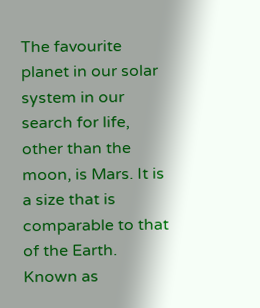The favourite planet in our solar system in our search for life, other than the moon, is Mars. It is a size that is comparable to that of the Earth. Known as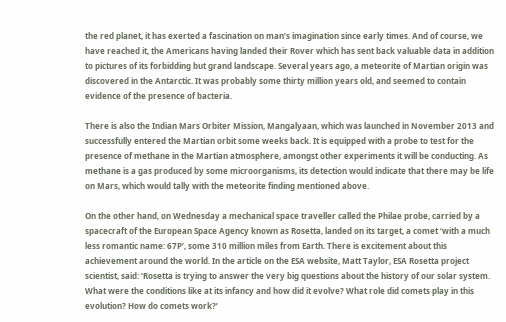the red planet, it has exerted a fascination on man’s imagination since early times. And of course, we have reached it, the Americans having landed their Rover which has sent back valuable data in addition to pictures of its forbidding but grand landscape. Several years ago, a meteorite of Martian origin was discovered in the Antarctic. It was probably some thirty million years old, and seemed to contain evidence of the presence of bacteria.

There is also the Indian Mars Orbiter Mission, Mangalyaan, which was launched in November 2013 and successfully entered the Martian orbit some weeks back. It is equipped with a probe to test for the presence of methane in the Martian atmosphere, amongst other experiments it will be conducting. As methane is a gas produced by some microorganisms, its detection would indicate that there may be life on Mars, which would tally with the meteorite finding mentioned above.

On the other hand, on Wednesday a mechanical space traveller called the Philae probe, carried by a spacecraft of the European Space Agency known as Rosetta, landed on its target, a comet ‘with a much less romantic name: 67P’, some 310 million miles from Earth. There is excitement about this achievement around the world. In the article on the ESA website, Matt Taylor, ESA Rosetta project scientist, said: ‘Rosetta is trying to answer the very big questions about the history of our solar system. What were the conditions like at its infancy and how did it evolve? What role did comets play in this evolution? How do comets work?’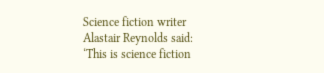Science fiction writer Alastair Reynolds said: ‘This is science fiction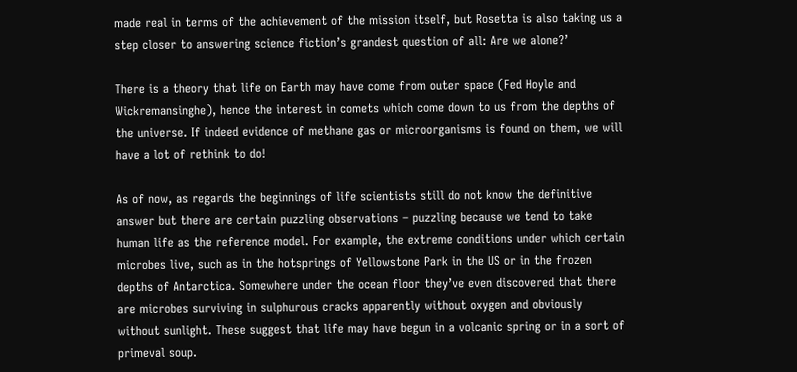made real in terms of the achievement of the mission itself, but Rosetta is also taking us a step closer to answering science fiction’s grandest question of all: Are we alone?’

There is a theory that life on Earth may have come from outer space (Fed Hoyle and Wickremansinghe), hence the interest in comets which come down to us from the depths of the universe. If indeed evidence of methane gas or microorganisms is found on them, we will have a lot of rethink to do!

As of now, as regards the beginnings of life scientists still do not know the definitive answer but there are certain puzzling observations – puzzling because we tend to take human life as the reference model. For example, the extreme conditions under which certain microbes live, such as in the hotsprings of Yellowstone Park in the US or in the frozen depths of Antarctica. Somewhere under the ocean floor they’ve even discovered that there are microbes surviving in sulphurous cracks apparently without oxygen and obviously without sunlight. These suggest that life may have begun in a volcanic spring or in a sort of primeval soup.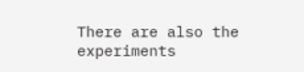There are also the experiments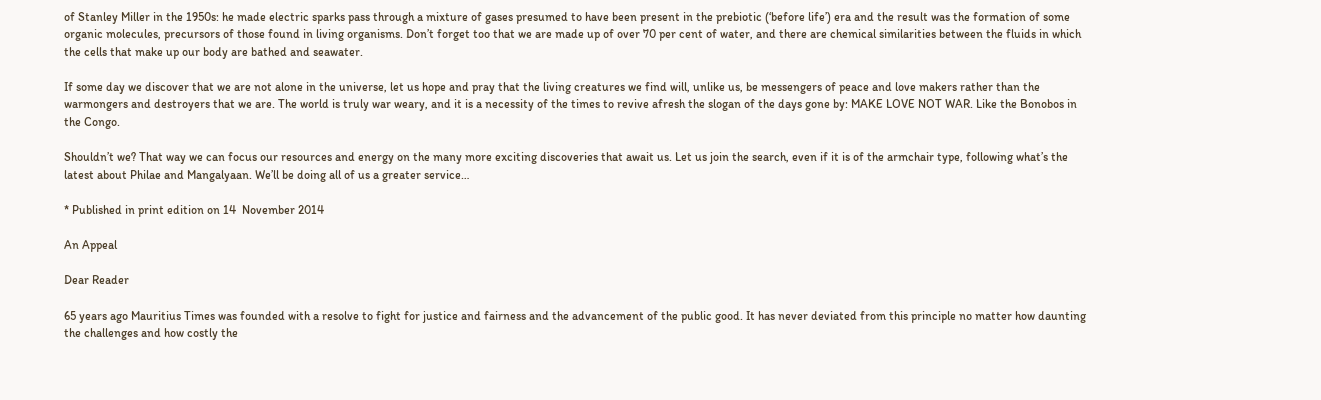of Stanley Miller in the 1950s: he made electric sparks pass through a mixture of gases presumed to have been present in the prebiotic (‘before life’) era and the result was the formation of some organic molecules, precursors of those found in living organisms. Don’t forget too that we are made up of over 70 per cent of water, and there are chemical similarities between the fluids in which the cells that make up our body are bathed and seawater.

If some day we discover that we are not alone in the universe, let us hope and pray that the living creatures we find will, unlike us, be messengers of peace and love makers rather than the warmongers and destroyers that we are. The world is truly war weary, and it is a necessity of the times to revive afresh the slogan of the days gone by: MAKE LOVE NOT WAR. Like the Bonobos in the Congo.

Shouldn’t we? That way we can focus our resources and energy on the many more exciting discoveries that await us. Let us join the search, even if it is of the armchair type, following what’s the latest about Philae and Mangalyaan. We’ll be doing all of us a greater service…

* Published in print edition on 14  November 2014

An Appeal

Dear Reader

65 years ago Mauritius Times was founded with a resolve to fight for justice and fairness and the advancement of the public good. It has never deviated from this principle no matter how daunting the challenges and how costly the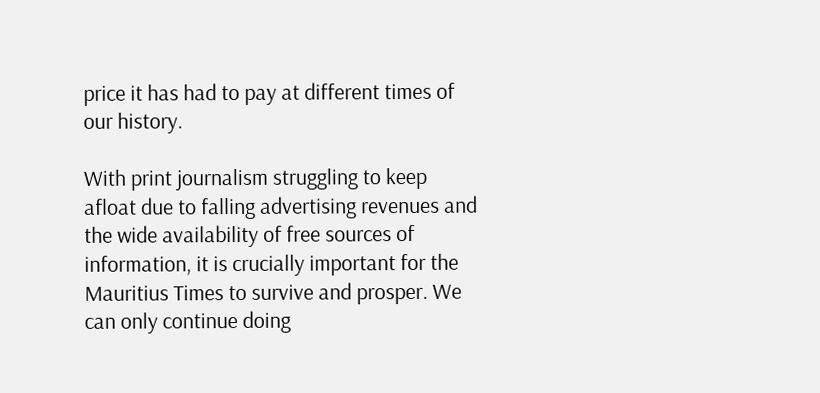price it has had to pay at different times of our history.

With print journalism struggling to keep afloat due to falling advertising revenues and the wide availability of free sources of information, it is crucially important for the Mauritius Times to survive and prosper. We can only continue doing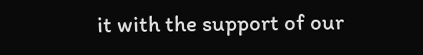it with the support of our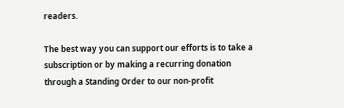readers.

The best way you can support our efforts is to take a subscription or by making a recurring donation through a Standing Order to our non-profit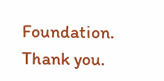Foundation.
Thank you.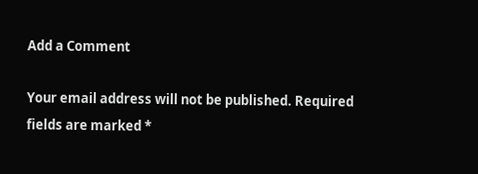Add a Comment

Your email address will not be published. Required fields are marked *